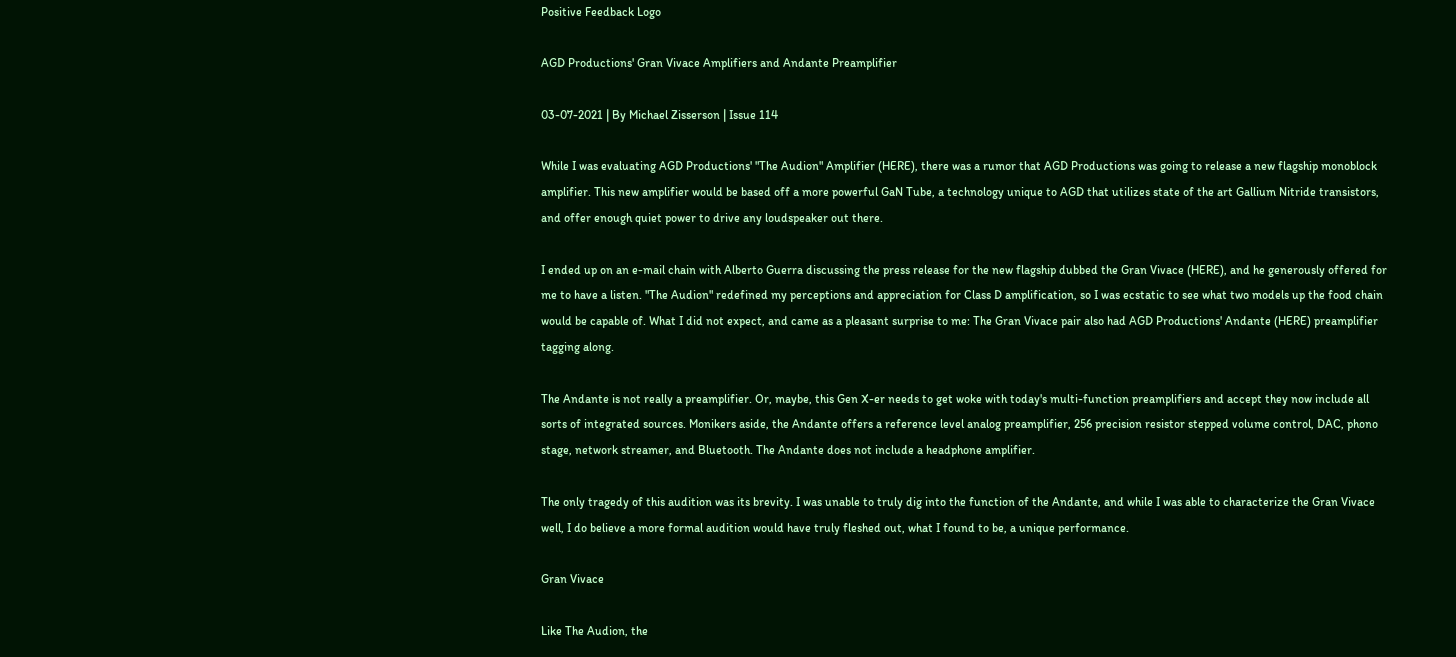Positive Feedback Logo

AGD Productions' Gran Vivace Amplifiers and Andante Preamplifier

03-07-2021 | By Michael Zisserson | Issue 114

While I was evaluating AGD Productions' "The Audion" Amplifier (HERE), there was a rumor that AGD Productions was going to release a new flagship monoblock amplifier. This new amplifier would be based off a more powerful GaN Tube, a technology unique to AGD that utilizes state of the art Gallium Nitride transistors, and offer enough quiet power to drive any loudspeaker out there.

I ended up on an e-mail chain with Alberto Guerra discussing the press release for the new flagship dubbed the Gran Vivace (HERE), and he generously offered for me to have a listen. "The Audion" redefined my perceptions and appreciation for Class D amplification, so I was ecstatic to see what two models up the food chain would be capable of. What I did not expect, and came as a pleasant surprise to me: The Gran Vivace pair also had AGD Productions' Andante (HERE) preamplifier tagging along.

The Andante is not really a preamplifier. Or, maybe, this Gen X-er needs to get woke with today's multi-function preamplifiers and accept they now include all sorts of integrated sources. Monikers aside, the Andante offers a reference level analog preamplifier, 256 precision resistor stepped volume control, DAC, phono stage, network streamer, and Bluetooth. The Andante does not include a headphone amplifier.

The only tragedy of this audition was its brevity. I was unable to truly dig into the function of the Andante, and while I was able to characterize the Gran Vivace well, I do believe a more formal audition would have truly fleshed out, what I found to be, a unique performance.

Gran Vivace

Like The Audion, the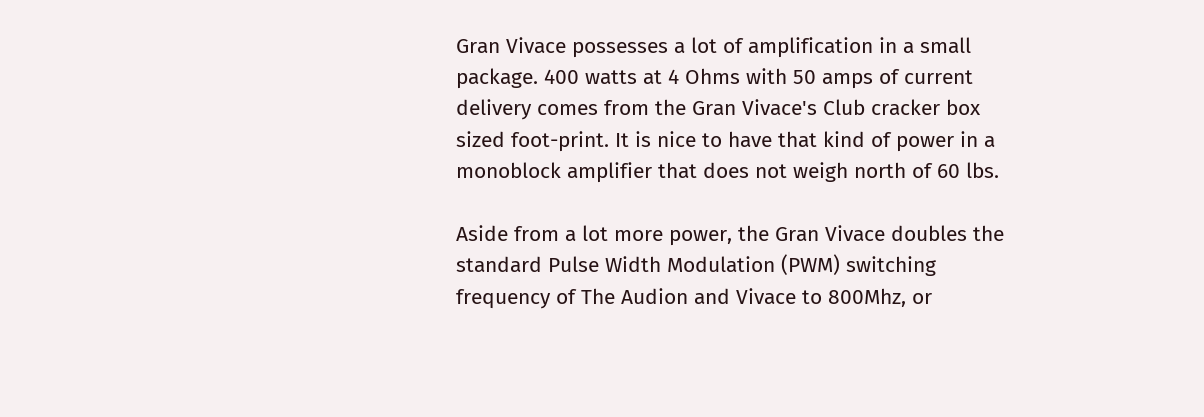Gran Vivace possesses a lot of amplification in a small package. 400 watts at 4 Ohms with 50 amps of current delivery comes from the Gran Vivace's Club cracker box sized foot-print. It is nice to have that kind of power in a monoblock amplifier that does not weigh north of 60 lbs.

Aside from a lot more power, the Gran Vivace doubles the standard Pulse Width Modulation (PWM) switching frequency of The Audion and Vivace to 800Mhz, or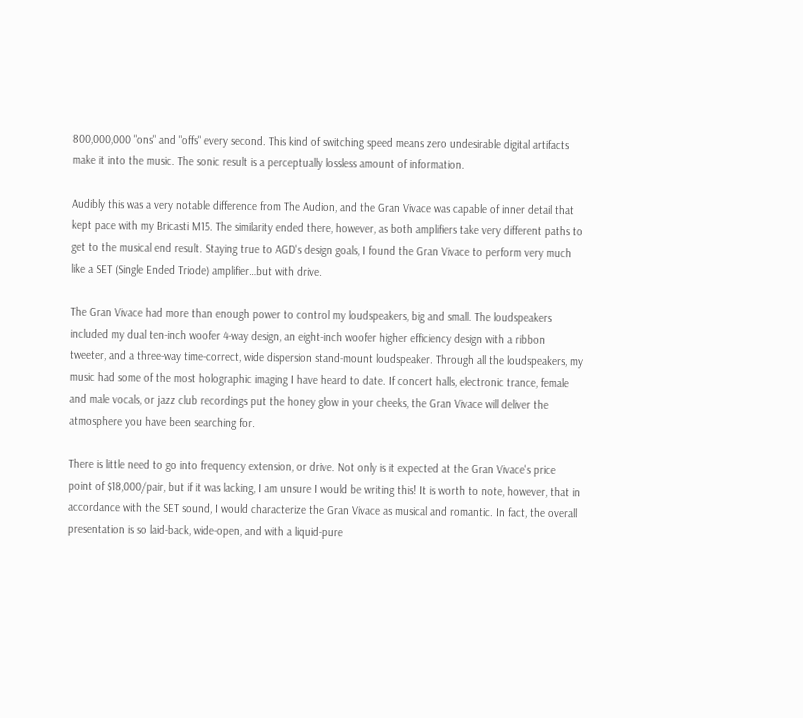800,000,000 "ons" and "offs" every second. This kind of switching speed means zero undesirable digital artifacts make it into the music. The sonic result is a perceptually lossless amount of information.

Audibly this was a very notable difference from The Audion, and the Gran Vivace was capable of inner detail that kept pace with my Bricasti M15. The similarity ended there, however, as both amplifiers take very different paths to get to the musical end result. Staying true to AGD's design goals, I found the Gran Vivace to perform very much like a SET (Single Ended Triode) amplifier…but with drive.

The Gran Vivace had more than enough power to control my loudspeakers, big and small. The loudspeakers included my dual ten-inch woofer 4-way design, an eight-inch woofer higher efficiency design with a ribbon tweeter, and a three-way time-correct, wide dispersion stand-mount loudspeaker. Through all the loudspeakers, my music had some of the most holographic imaging I have heard to date. If concert halls, electronic trance, female and male vocals, or jazz club recordings put the honey glow in your cheeks, the Gran Vivace will deliver the atmosphere you have been searching for.

There is little need to go into frequency extension, or drive. Not only is it expected at the Gran Vivace's price point of $18,000/pair, but if it was lacking, I am unsure I would be writing this! It is worth to note, however, that in accordance with the SET sound, I would characterize the Gran Vivace as musical and romantic. In fact, the overall presentation is so laid-back, wide-open, and with a liquid-pure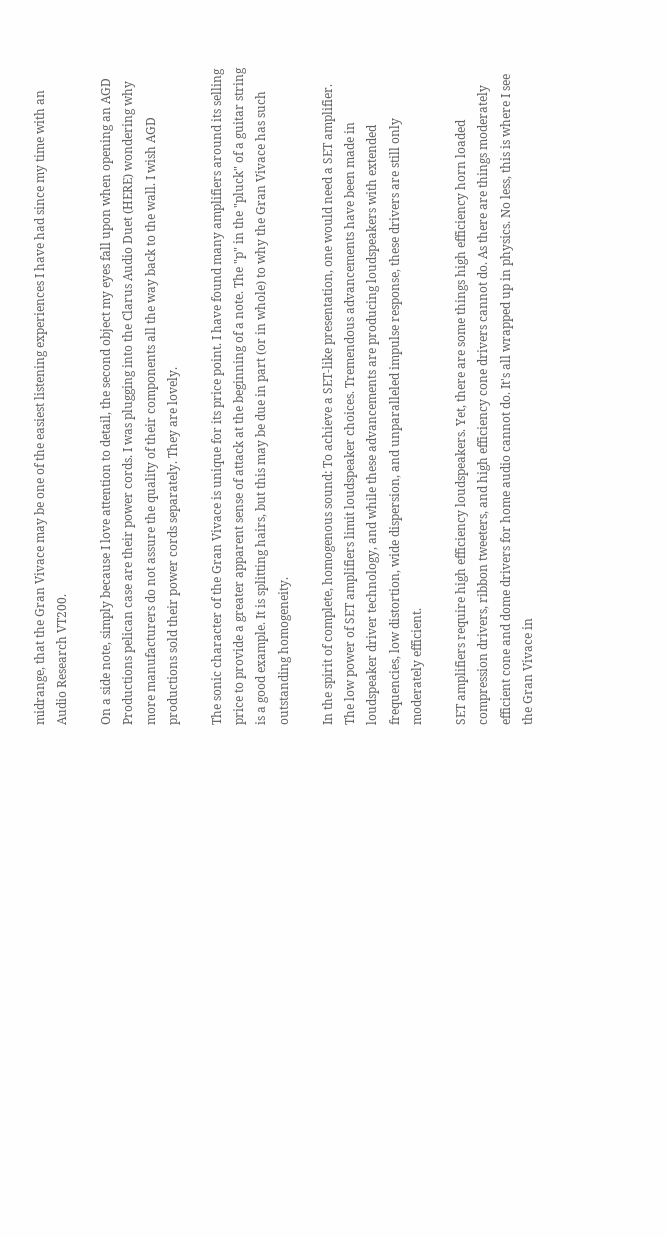midrange, that the Gran Vivace may be one of the easiest listening experiences I have had since my time with an Audio Research VT200.

On a side note, simply because I love attention to detail, the second object my eyes fall upon when opening an AGD Productions pelican case are their power cords. I was plugging into the Clarus Audio Duet (HERE) wondering why more manufacturers do not assure the quality of their components all the way back to the wall. I wish AGD productions sold their power cords separately. They are lovely.

The sonic character of the Gran Vivace is unique for its price point. I have found many amplifiers around its selling price to provide a greater apparent sense of attack at the beginning of a note. The "p" in the "pluck" of a guitar string is a good example. It is splitting hairs, but this may be due in part (or in whole) to why the Gran Vivace has such outstanding homogeneity.

In the spirit of complete, homogenous sound: To achieve a SET-like presentation, one would need a SET amplifier. The low power of SET amplifiers limit loudspeaker choices. Tremendous advancements have been made in loudspeaker driver technology, and while these advancements are producing loudspeakers with extended frequencies, low distortion, wide dispersion, and unparalleled impulse response, these drivers are still only moderately efficient.

SET amplifiers require high efficiency loudspeakers. Yet, there are some things high efficiency horn loaded compression drivers, ribbon tweeters, and high efficiency cone drivers cannot do. As there are things moderately efficient cone and dome drivers for home audio cannot do. It's all wrapped up in physics. No less, this is where I see the Gran Vivace in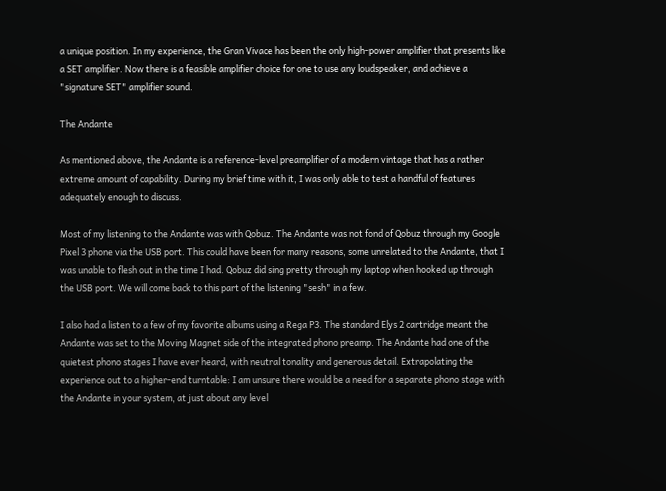a unique position. In my experience, the Gran Vivace has been the only high-power amplifier that presents like a SET amplifier. Now there is a feasible amplifier choice for one to use any loudspeaker, and achieve a "signature SET" amplifier sound.

The Andante

As mentioned above, the Andante is a reference-level preamplifier of a modern vintage that has a rather extreme amount of capability. During my brief time with it, I was only able to test a handful of features adequately enough to discuss.

Most of my listening to the Andante was with Qobuz. The Andante was not fond of Qobuz through my Google Pixel 3 phone via the USB port. This could have been for many reasons, some unrelated to the Andante, that I was unable to flesh out in the time I had. Qobuz did sing pretty through my laptop when hooked up through the USB port. We will come back to this part of the listening "sesh" in a few.

I also had a listen to a few of my favorite albums using a Rega P3. The standard Elys 2 cartridge meant the Andante was set to the Moving Magnet side of the integrated phono preamp. The Andante had one of the quietest phono stages I have ever heard, with neutral tonality and generous detail. Extrapolating the experience out to a higher-end turntable: I am unsure there would be a need for a separate phono stage with the Andante in your system, at just about any level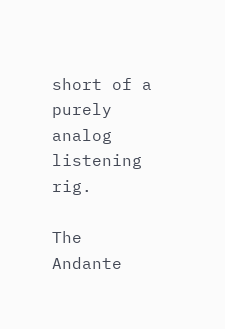short of a purely analog listening rig.

The Andante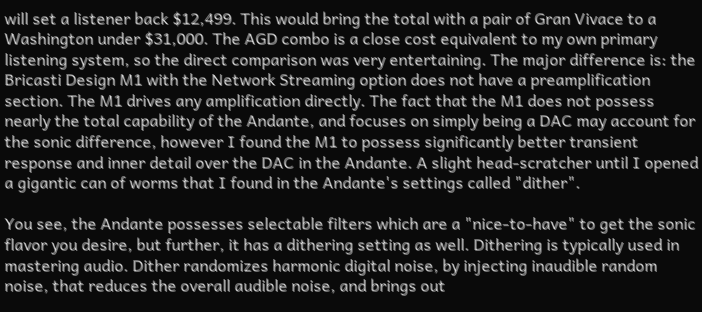will set a listener back $12,499. This would bring the total with a pair of Gran Vivace to a Washington under $31,000. The AGD combo is a close cost equivalent to my own primary listening system, so the direct comparison was very entertaining. The major difference is: the Bricasti Design M1 with the Network Streaming option does not have a preamplification section. The M1 drives any amplification directly. The fact that the M1 does not possess nearly the total capability of the Andante, and focuses on simply being a DAC may account for the sonic difference, however I found the M1 to possess significantly better transient response and inner detail over the DAC in the Andante. A slight head-scratcher until I opened a gigantic can of worms that I found in the Andante's settings called "dither".

You see, the Andante possesses selectable filters which are a "nice-to-have" to get the sonic flavor you desire, but further, it has a dithering setting as well. Dithering is typically used in mastering audio. Dither randomizes harmonic digital noise, by injecting inaudible random noise, that reduces the overall audible noise, and brings out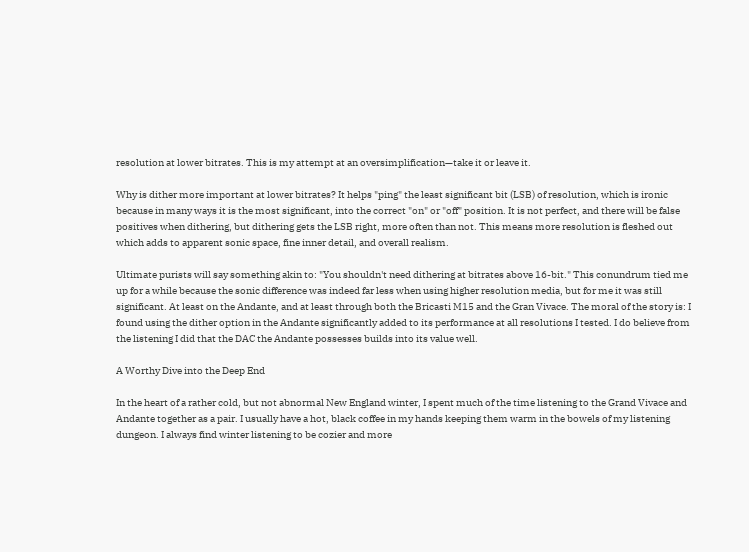resolution at lower bitrates. This is my attempt at an oversimplification—take it or leave it.

Why is dither more important at lower bitrates? It helps "ping" the least significant bit (LSB) of resolution, which is ironic because in many ways it is the most significant, into the correct "on" or "off" position. It is not perfect, and there will be false positives when dithering, but dithering gets the LSB right, more often than not. This means more resolution is fleshed out which adds to apparent sonic space, fine inner detail, and overall realism.

Ultimate purists will say something akin to: "You shouldn't need dithering at bitrates above 16-bit." This conundrum tied me up for a while because the sonic difference was indeed far less when using higher resolution media, but for me it was still significant. At least on the Andante, and at least through both the Bricasti M15 and the Gran Vivace. The moral of the story is: I found using the dither option in the Andante significantly added to its performance at all resolutions I tested. I do believe from the listening I did that the DAC the Andante possesses builds into its value well.

A Worthy Dive into the Deep End

In the heart of a rather cold, but not abnormal New England winter, I spent much of the time listening to the Grand Vivace and Andante together as a pair. I usually have a hot, black coffee in my hands keeping them warm in the bowels of my listening dungeon. I always find winter listening to be cozier and more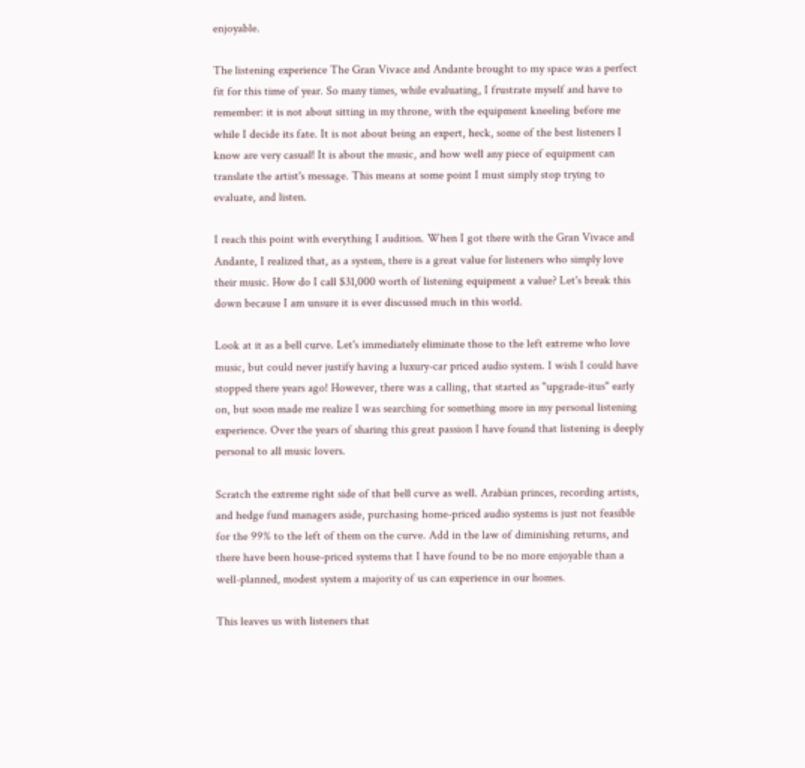enjoyable.

The listening experience The Gran Vivace and Andante brought to my space was a perfect fit for this time of year. So many times, while evaluating, I frustrate myself and have to remember: it is not about sitting in my throne, with the equipment kneeling before me while I decide its fate. It is not about being an expert, heck, some of the best listeners I know are very casual! It is about the music, and how well any piece of equipment can translate the artist's message. This means at some point I must simply stop trying to evaluate, and listen.

I reach this point with everything I audition. When I got there with the Gran Vivace and Andante, I realized that, as a system, there is a great value for listeners who simply love their music. How do I call $31,000 worth of listening equipment a value? Let's break this down because I am unsure it is ever discussed much in this world.

Look at it as a bell curve. Let's immediately eliminate those to the left extreme who love music, but could never justify having a luxury-car priced audio system. I wish I could have stopped there years ago! However, there was a calling, that started as "upgrade-itus" early on, but soon made me realize I was searching for something more in my personal listening experience. Over the years of sharing this great passion I have found that listening is deeply personal to all music lovers.

Scratch the extreme right side of that bell curve as well. Arabian princes, recording artists, and hedge fund managers aside, purchasing home-priced audio systems is just not feasible for the 99% to the left of them on the curve. Add in the law of diminishing returns, and there have been house-priced systems that I have found to be no more enjoyable than a well-planned, modest system a majority of us can experience in our homes.

This leaves us with listeners that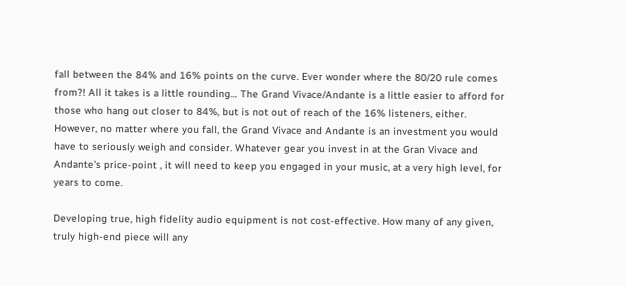fall between the 84% and 16% points on the curve. Ever wonder where the 80/20 rule comes from?! All it takes is a little rounding… The Grand Vivace/Andante is a little easier to afford for those who hang out closer to 84%, but is not out of reach of the 16% listeners, either. However, no matter where you fall, the Grand Vivace and Andante is an investment you would have to seriously weigh and consider. Whatever gear you invest in at the Gran Vivace and Andante's price-point , it will need to keep you engaged in your music, at a very high level, for years to come.

Developing true, high fidelity audio equipment is not cost-effective. How many of any given, truly high-end piece will any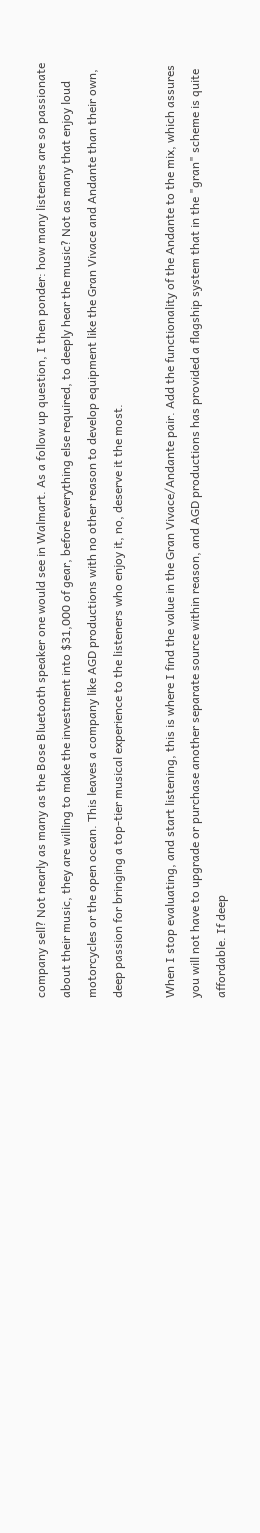company sell? Not nearly as many as the Bose Bluetooth speaker one would see in Walmart. As a follow up question, I then ponder: how many listeners are so passionate about their music, they are willing to make the investment into $31,000 of gear, before everything else required, to deeply hear the music? Not as many that enjoy loud motorcycles or the open ocean. This leaves a company like AGD productions with no other reason to develop equipment like the Gran Vivace and Andante than their own, deep passion for bringing a top-tier musical experience to the listeners who enjoy it, no, deserve it the most.

When I stop evaluating, and start listening, this is where I find the value in the Gran Vivace/Andante pair. Add the functionality of the Andante to the mix, which assures you will not have to upgrade or purchase another separate source within reason, and AGD productions has provided a flagship system that in the "gran" scheme is quite affordable. If deep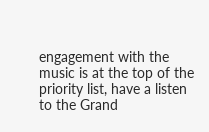engagement with the music is at the top of the priority list, have a listen to the Grand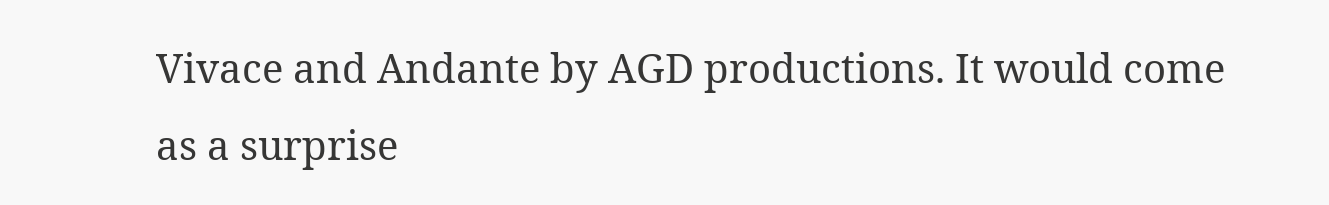Vivace and Andante by AGD productions. It would come as a surprise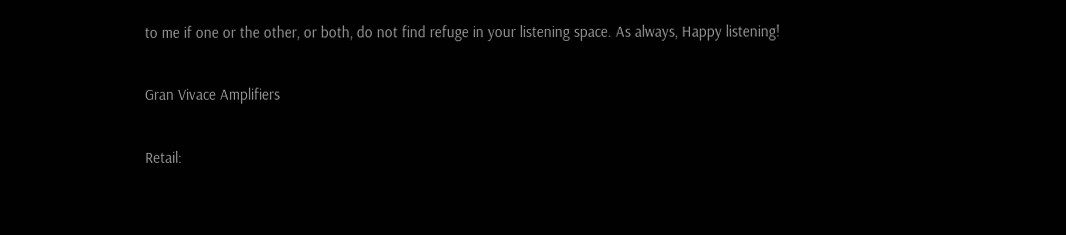to me if one or the other, or both, do not find refuge in your listening space. As always, Happy listening!

Gran Vivace Amplifiers

Retail: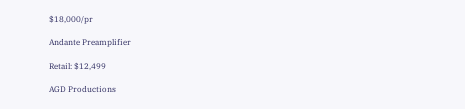$18,000/pr

Andante Preamplifier

Retail: $12,499

AGD Productions